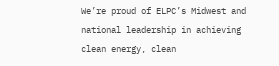We’re proud of ELPC’s Midwest and national leadership in achieving clean energy, clean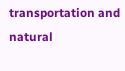transportation and natural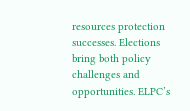resources protection successes. Elections bring both policy challenges and opportunities. ELPC’s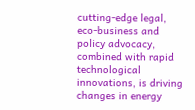cutting-edge legal, eco-business and policy advocacy, combined with rapid technological innovations, is driving changes in energy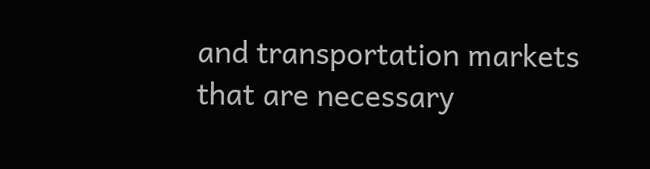and transportation markets that are necessary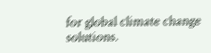for global climate change solutions.